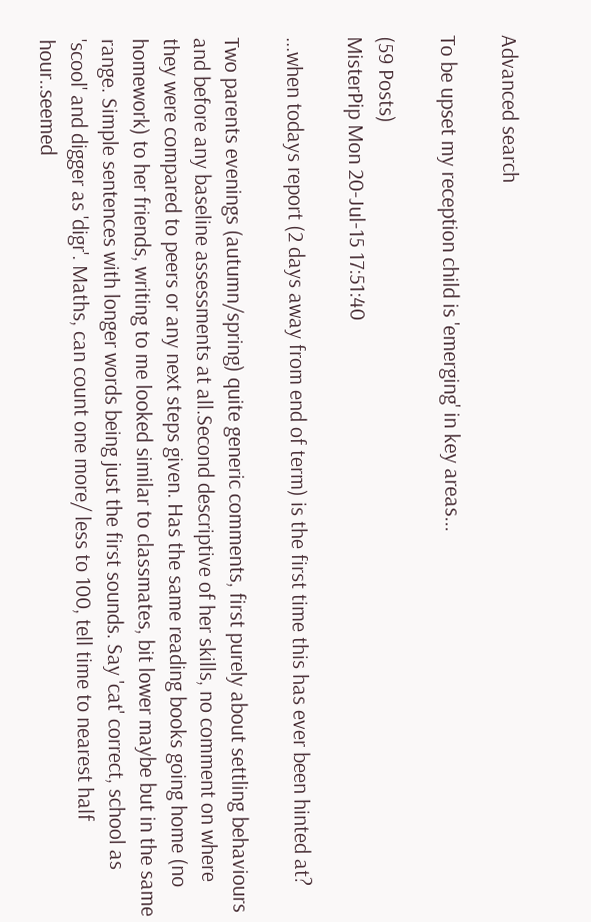Advanced search

To be upset my reception child is 'emerging' in key areas...

(59 Posts)
MisterPip Mon 20-Jul-15 17:51:40

...when todays report (2 days away from end of term) is the first time this has ever been hinted at?

Two parents evenings (autumn/spring) quite generic comments, first purely about settling behaviours and before any baseline assessments at all.Second descriptive of her skills, no comment on where they were compared to peers or any next steps given. Has the same reading books going home (no homework) to her friends, writing to me looked similar to classmates, bit lower maybe but in the same range. Simple sentences with longer words being just the first sounds. Say 'cat' correct, school as 'scool' and digger as 'digr'. Maths, can count one more/ less to 100, tell time to nearest half hour..seemed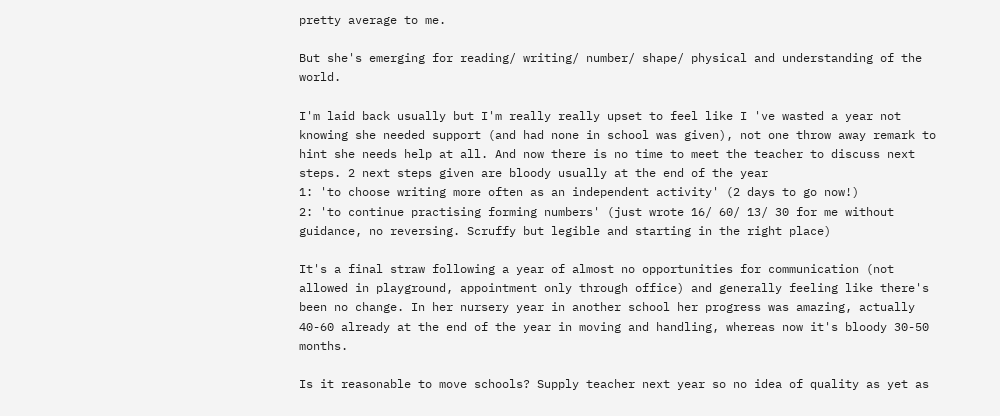pretty average to me.

But she's emerging for reading/ writing/ number/ shape/ physical and understanding of the world.

I'm laid back usually but I'm really really upset to feel like I 've wasted a year not knowing she needed support (and had none in school was given), not one throw away remark to hint she needs help at all. And now there is no time to meet the teacher to discuss next steps. 2 next steps given are bloody usually at the end of the year
1: 'to choose writing more often as an independent activity' (2 days to go now!)
2: 'to continue practising forming numbers' (just wrote 16/ 60/ 13/ 30 for me without guidance, no reversing. Scruffy but legible and starting in the right place)

It's a final straw following a year of almost no opportunities for communication (not allowed in playground, appointment only through office) and generally feeling like there's been no change. In her nursery year in another school her progress was amazing, actually 40-60 already at the end of the year in moving and handling, whereas now it's bloody 30-50 months.

Is it reasonable to move schools? Supply teacher next year so no idea of quality as yet as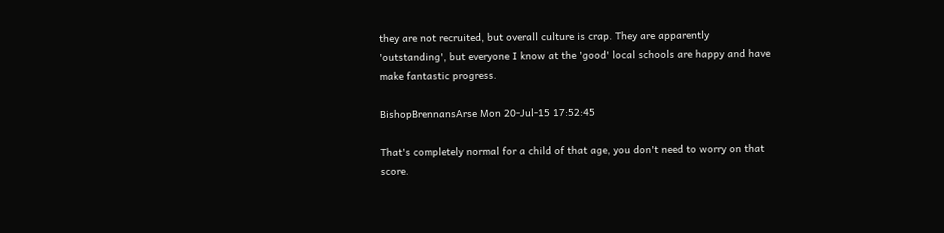they are not recruited, but overall culture is crap. They are apparently 'outstanding', but everyone I know at the 'good' local schools are happy and have make fantastic progress.

BishopBrennansArse Mon 20-Jul-15 17:52:45

That's completely normal for a child of that age, you don't need to worry on that score.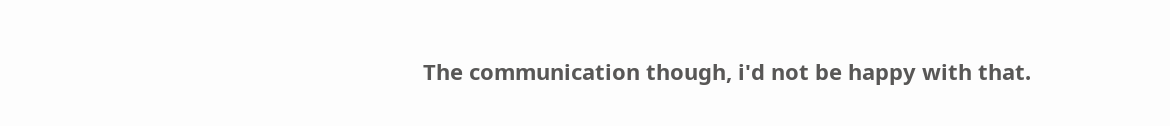The communication though, i'd not be happy with that.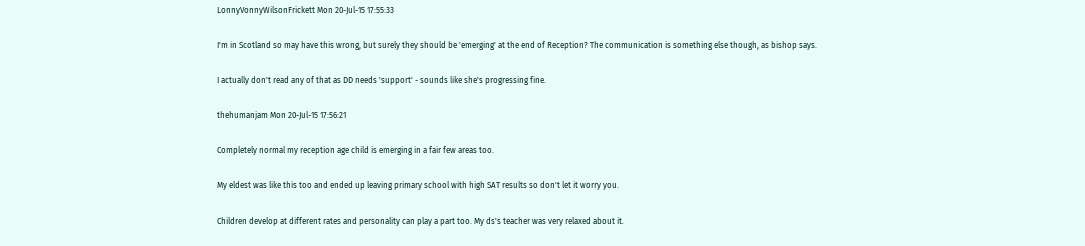LonnyVonnyWilsonFrickett Mon 20-Jul-15 17:55:33

I'm in Scotland so may have this wrong, but surely they should be 'emerging' at the end of Reception? The communication is something else though, as bishop says.

I actually don't read any of that as DD needs 'support' - sounds like she's progressing fine.

thehumanjam Mon 20-Jul-15 17:56:21

Completely normal my reception age child is emerging in a fair few areas too.

My eldest was like this too and ended up leaving primary school with high SAT results so don't let it worry you.

Children develop at different rates and personality can play a part too. My ds's teacher was very relaxed about it.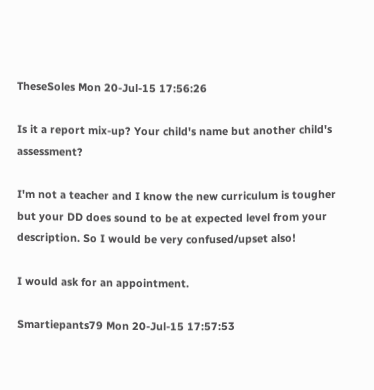TheseSoles Mon 20-Jul-15 17:56:26

Is it a report mix-up? Your child's name but another child's assessment?

I'm not a teacher and I know the new curriculum is tougher but your DD does sound to be at expected level from your description. So I would be very confused/upset also!

I would ask for an appointment.

Smartiepants79 Mon 20-Jul-15 17:57:53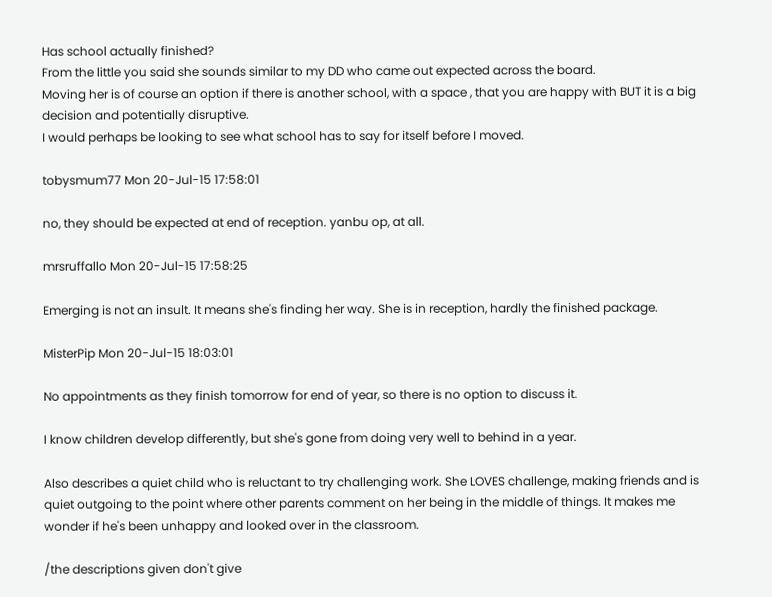Has school actually finished?
From the little you said she sounds similar to my DD who came out expected across the board.
Moving her is of course an option if there is another school, with a space , that you are happy with BUT it is a big decision and potentially disruptive.
I would perhaps be looking to see what school has to say for itself before I moved.

tobysmum77 Mon 20-Jul-15 17:58:01

no, they should be expected at end of reception. yanbu op, at all.

mrsruffallo Mon 20-Jul-15 17:58:25

Emerging is not an insult. It means she's finding her way. She is in reception, hardly the finished package.

MisterPip Mon 20-Jul-15 18:03:01

No appointments as they finish tomorrow for end of year, so there is no option to discuss it.

I know children develop differently, but she's gone from doing very well to behind in a year.

Also describes a quiet child who is reluctant to try challenging work. She LOVES challenge, making friends and is quiet outgoing to the point where other parents comment on her being in the middle of things. It makes me wonder if he's been unhappy and looked over in the classroom.

/the descriptions given don't give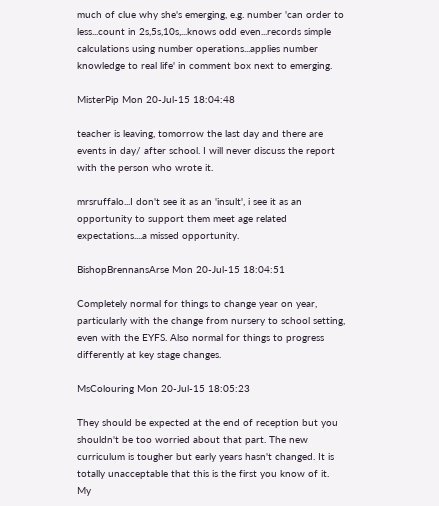much of clue why she's emerging, e.g. number 'can order to less...count in 2s,5s,10s,...knows odd even...records simple calculations using number operations...applies number knowledge to real life' in comment box next to emerging.

MisterPip Mon 20-Jul-15 18:04:48

teacher is leaving, tomorrow the last day and there are events in day/ after school. I will never discuss the report with the person who wrote it.

mrsruffalo...I don't see it as an 'insult', i see it as an opportunity to support them meet age related expectations....a missed opportunity.

BishopBrennansArse Mon 20-Jul-15 18:04:51

Completely normal for things to change year on year, particularly with the change from nursery to school setting, even with the EYFS. Also normal for things to progress differently at key stage changes.

MsColouring Mon 20-Jul-15 18:05:23

They should be expected at the end of reception but you shouldn't be too worried about that part. The new curriculum is tougher but early years hasn't changed. It is totally unacceptable that this is the first you know of it. My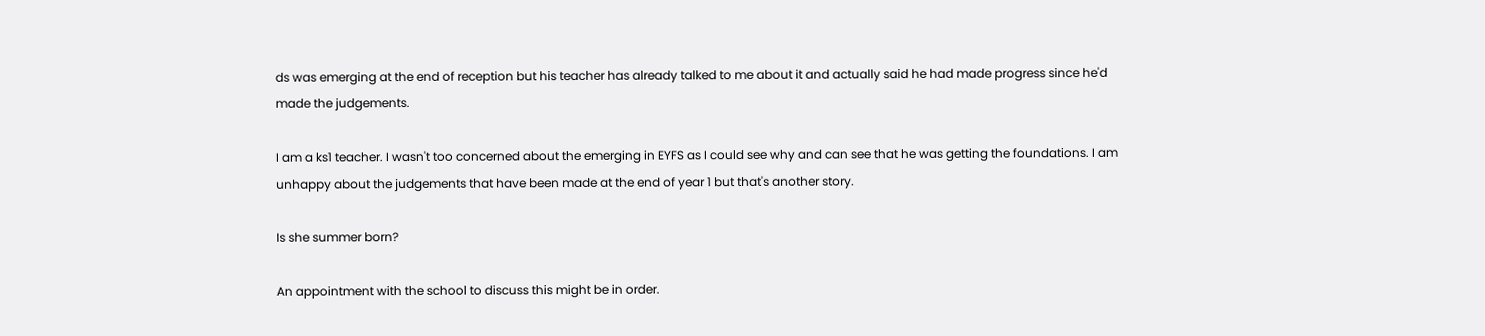ds was emerging at the end of reception but his teacher has already talked to me about it and actually said he had made progress since he'd made the judgements.

I am a ks1 teacher. I wasn't too concerned about the emerging in EYFS as I could see why and can see that he was getting the foundations. I am unhappy about the judgements that have been made at the end of year 1 but that's another story.

Is she summer born?

An appointment with the school to discuss this might be in order.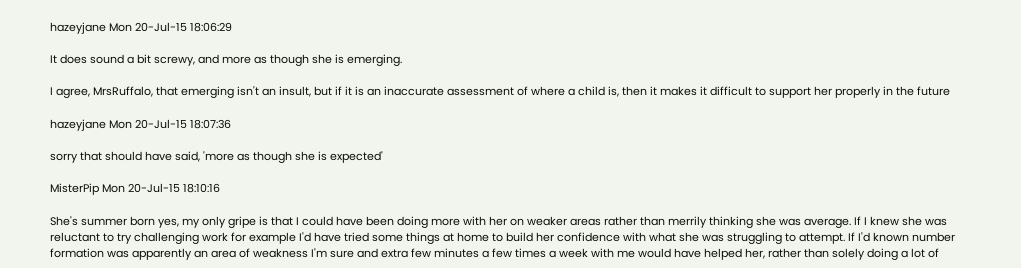hazeyjane Mon 20-Jul-15 18:06:29

It does sound a bit screwy, and more as though she is emerging.

I agree, MrsRuffalo, that emerging isn't an insult, but if it is an inaccurate assessment of where a child is, then it makes it difficult to support her properly in the future

hazeyjane Mon 20-Jul-15 18:07:36

sorry that should have said, 'more as though she is expected'

MisterPip Mon 20-Jul-15 18:10:16

She's summer born yes, my only gripe is that I could have been doing more with her on weaker areas rather than merrily thinking she was average. If I knew she was reluctant to try challenging work for example I'd have tried some things at home to build her confidence with what she was struggling to attempt. If I'd known number formation was apparently an area of weakness I'm sure and extra few minutes a few times a week with me would have helped her, rather than solely doing a lot of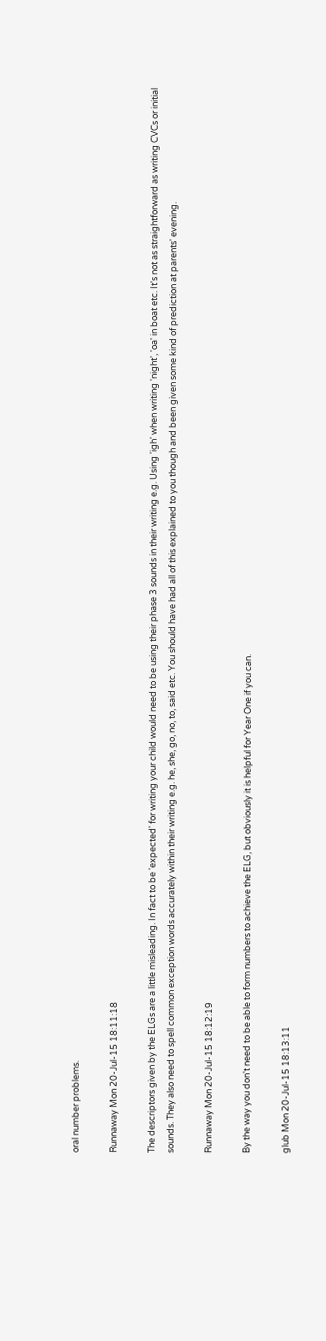oral number problems.

Runnaway Mon 20-Jul-15 18:11:18

The descriptors given by the ELGs are a little misleading. In fact to be 'expected' for writing your child would need to be using their phase 3 sounds in their writing e.g. Using 'igh' when writing 'night', 'oa' in boat etc. It's not as straightforward as writing CVCs or initial sounds. They also need to spell common exception words accurately within their writing e.g. he, she, go, no, to, said etc. You should have had all of this explained to you though and been given some kind of prediction at parents' evening.

Runnaway Mon 20-Jul-15 18:12:19

By the way you don't need to be able to form numbers to achieve the ELG, but obviously it is helpful for Year One if you can.

glub Mon 20-Jul-15 18:13:11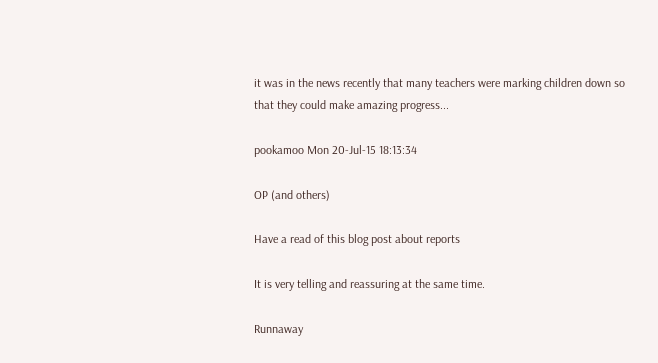it was in the news recently that many teachers were marking children down so that they could make amazing progress...

pookamoo Mon 20-Jul-15 18:13:34

OP (and others)

Have a read of this blog post about reports

It is very telling and reassuring at the same time.

Runnaway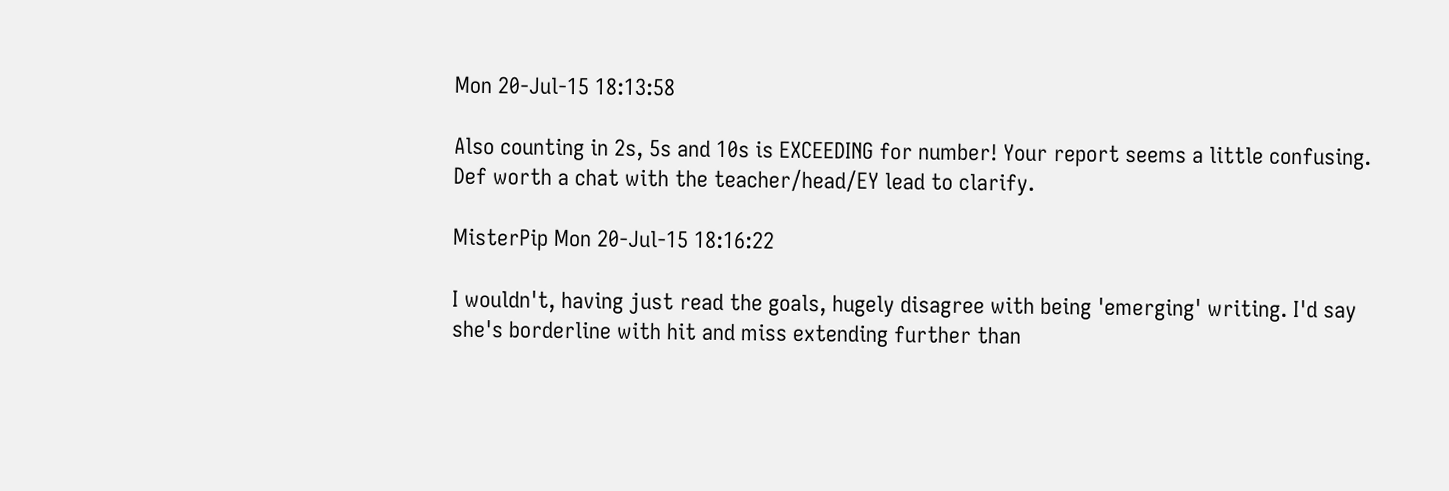Mon 20-Jul-15 18:13:58

Also counting in 2s, 5s and 10s is EXCEEDING for number! Your report seems a little confusing. Def worth a chat with the teacher/head/EY lead to clarify.

MisterPip Mon 20-Jul-15 18:16:22

I wouldn't, having just read the goals, hugely disagree with being 'emerging' writing. I'd say she's borderline with hit and miss extending further than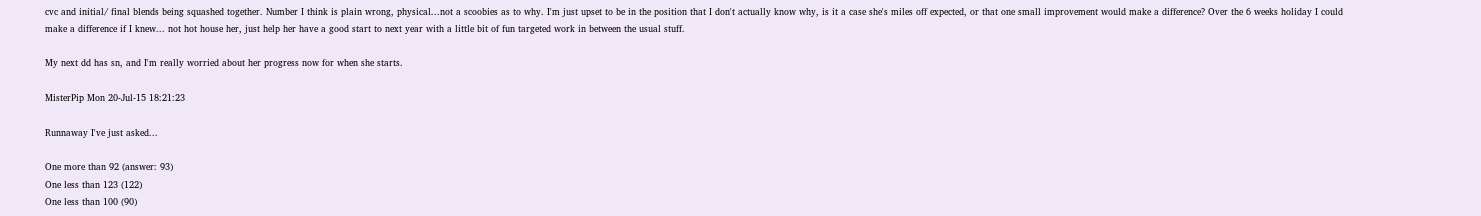cvc and initial/ final blends being squashed together. Number I think is plain wrong, physical...not a scoobies as to why. I'm just upset to be in the position that I don't actually know why, is it a case she's miles off expected, or that one small improvement would make a difference? Over the 6 weeks holiday I could make a difference if I knew... not hot house her, just help her have a good start to next year with a little bit of fun targeted work in between the usual stuff.

My next dd has sn, and I'm really worried about her progress now for when she starts.

MisterPip Mon 20-Jul-15 18:21:23

Runnaway I've just asked...

One more than 92 (answer: 93)
One less than 123 (122)
One less than 100 (90)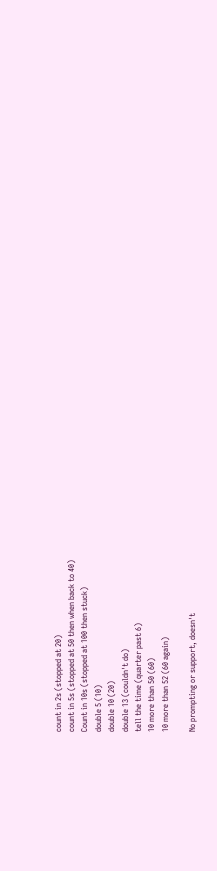count in 2s (stopped at 20)
count in 5s (stopped at 50 then when back to 40)
Count in 10s (stopped at 100 then stuck)
double 5 (10)
double 10 (20)
double 13 (couldn't do)
tell the time (quarter past 6)
10 more than 50 (60)
10 more than 52 (60 again)

No prompting or support, doesn't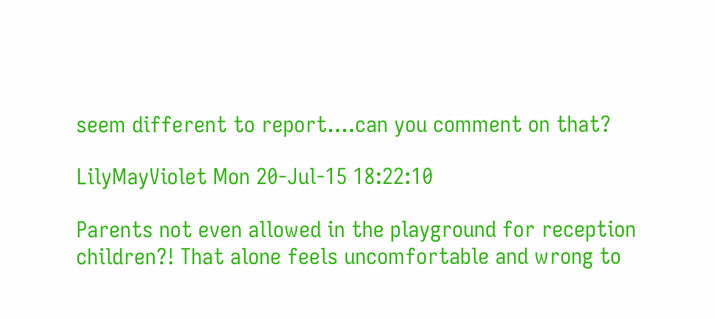seem different to report....can you comment on that?

LilyMayViolet Mon 20-Jul-15 18:22:10

Parents not even allowed in the playground for reception children?! That alone feels uncomfortable and wrong to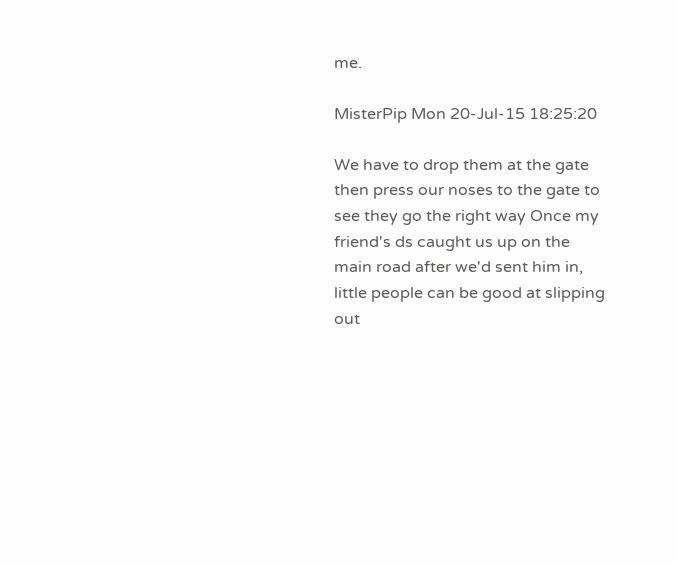me.

MisterPip Mon 20-Jul-15 18:25:20

We have to drop them at the gate then press our noses to the gate to see they go the right way Once my friend's ds caught us up on the main road after we'd sent him in, little people can be good at slipping out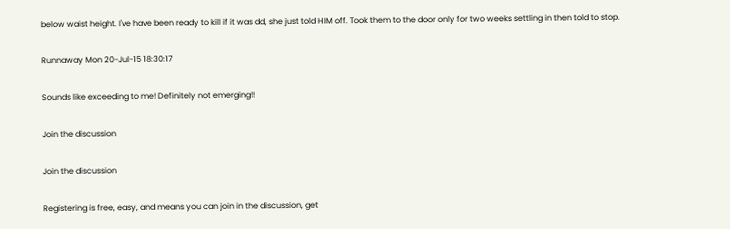below waist height. I've have been ready to kill if it was dd, she just told HIM off. Took them to the door only for two weeks settling in then told to stop.

Runnaway Mon 20-Jul-15 18:30:17

Sounds like exceeding to me! Definitely not emerging!!

Join the discussion

Join the discussion

Registering is free, easy, and means you can join in the discussion, get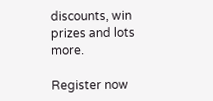discounts, win prizes and lots more.

Register now